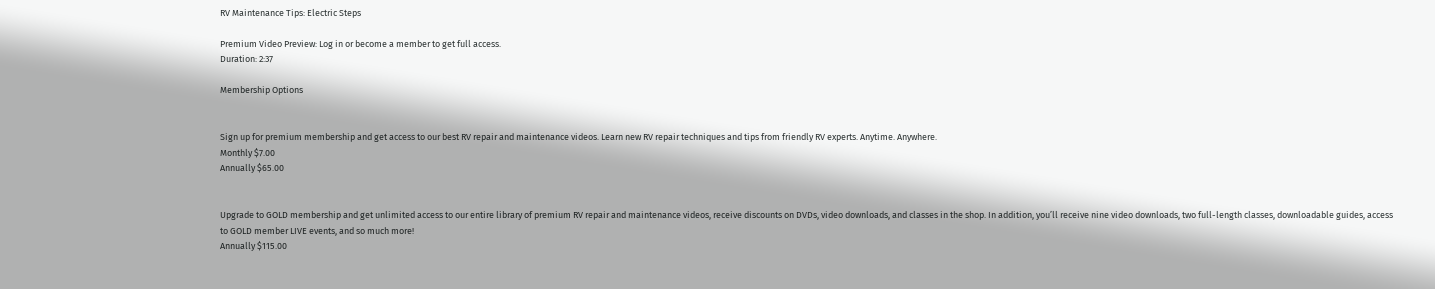RV Maintenance Tips: Electric Steps

Premium Video Preview: Log in or become a member to get full access.
Duration: 2:37

Membership Options


Sign up for premium membership and get access to our best RV repair and maintenance videos. Learn new RV repair techniques and tips from friendly RV experts. Anytime. Anywhere.
Monthly $7.00
Annually $65.00


Upgrade to GOLD membership and get unlimited access to our entire library of premium RV repair and maintenance videos, receive discounts on DVDs, video downloads, and classes in the shop. In addition, you’ll receive nine video downloads, two full-length classes, downloadable guides, access to GOLD member LIVE events, and so much more!
Annually $115.00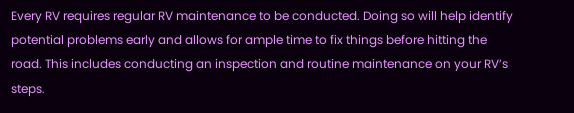Every RV requires regular RV maintenance to be conducted. Doing so will help identify potential problems early and allows for ample time to fix things before hitting the road. This includes conducting an inspection and routine maintenance on your RV’s steps.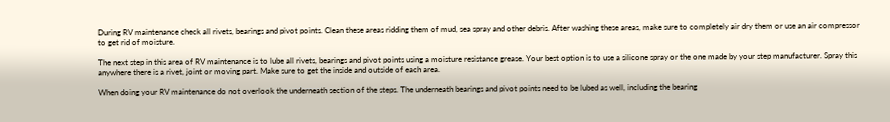During RV maintenance check all rivets, bearings and pivot points. Clean these areas ridding them of mud, sea spray and other debris. After washing these areas, make sure to completely air dry them or use an air compressor to get rid of moisture.

The next step in this area of RV maintenance is to lube all rivets, bearings and pivot points using a moisture resistance grease. Your best option is to use a silicone spray or the one made by your step manufacturer. Spray this anywhere there is a rivet, joint or moving part. Make sure to get the inside and outside of each area.

When doing your RV maintenance do not overlook the underneath section of the steps. The underneath bearings and pivot points need to be lubed as well, including the bearing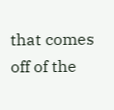that comes off of the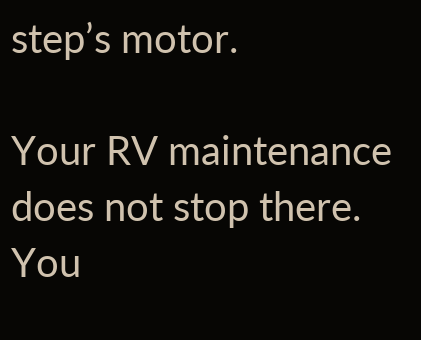step’s motor.

Your RV maintenance does not stop there. You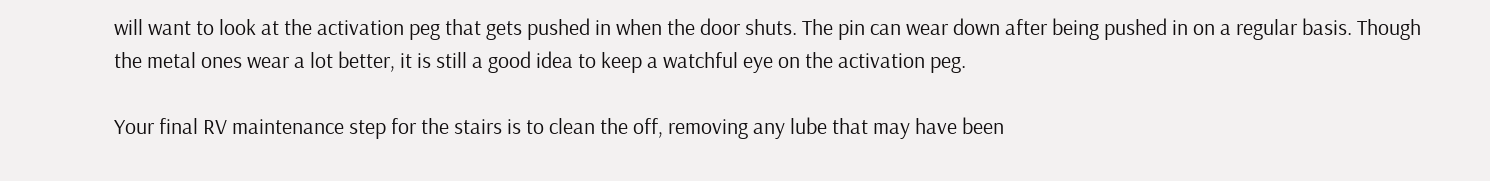will want to look at the activation peg that gets pushed in when the door shuts. The pin can wear down after being pushed in on a regular basis. Though the metal ones wear a lot better, it is still a good idea to keep a watchful eye on the activation peg.

Your final RV maintenance step for the stairs is to clean the off, removing any lube that may have been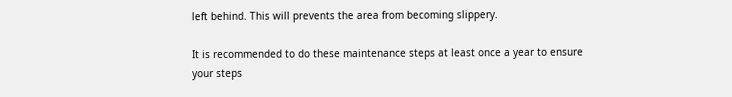left behind. This will prevents the area from becoming slippery.

It is recommended to do these maintenance steps at least once a year to ensure your steps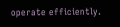operate efficiently.